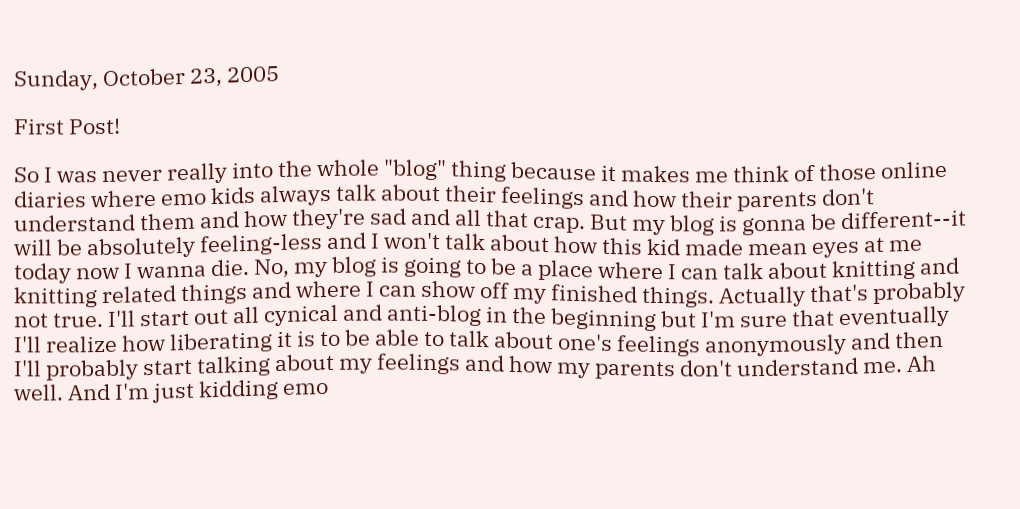Sunday, October 23, 2005

First Post!

So I was never really into the whole "blog" thing because it makes me think of those online diaries where emo kids always talk about their feelings and how their parents don't understand them and how they're sad and all that crap. But my blog is gonna be different--it will be absolutely feeling-less and I won't talk about how this kid made mean eyes at me today now I wanna die. No, my blog is going to be a place where I can talk about knitting and knitting related things and where I can show off my finished things. Actually that's probably not true. I'll start out all cynical and anti-blog in the beginning but I'm sure that eventually I'll realize how liberating it is to be able to talk about one's feelings anonymously and then I'll probably start talking about my feelings and how my parents don't understand me. Ah well. And I'm just kidding emo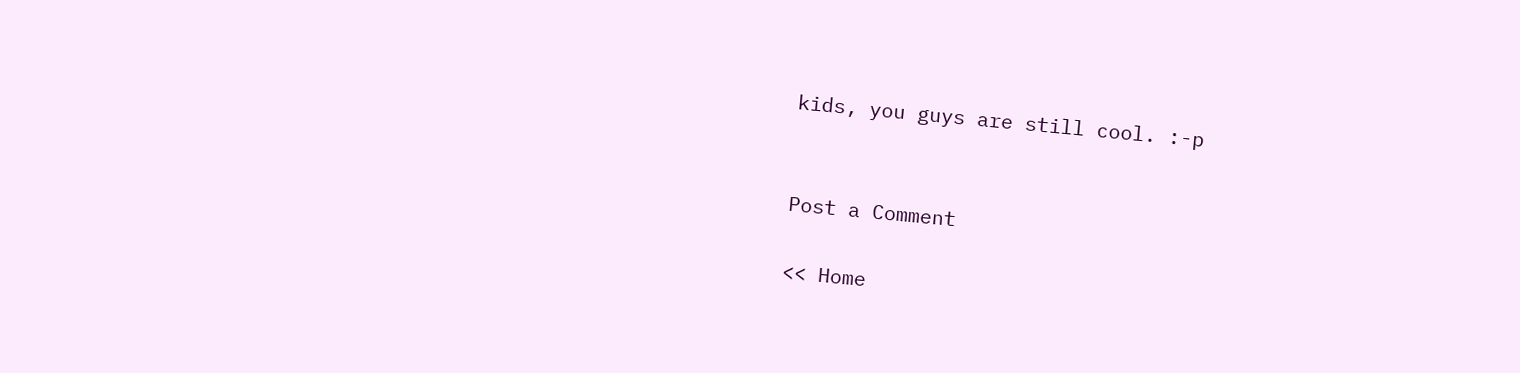kids, you guys are still cool. :-p


Post a Comment

<< Home